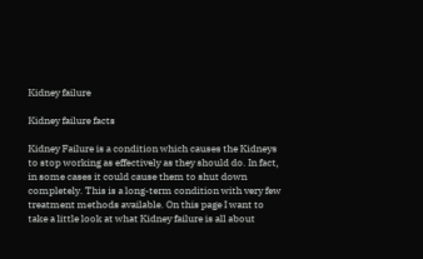Kidney failure

Kidney failure facts

Kidney Failure is a condition which causes the Kidneys to stop working as effectively as they should do. In fact, in some cases it could cause them to shut down completely. This is a long-term condition with very few treatment methods available. On this page I want to take a little look at what Kidney failure is all about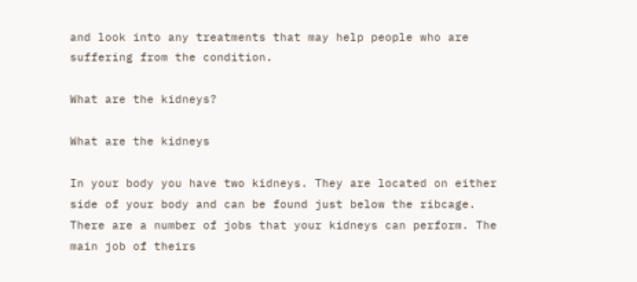and look into any treatments that may help people who are suffering from the condition.

What are the kidneys?

What are the kidneys

In your body you have two kidneys. They are located on either side of your body and can be found just below the ribcage. There are a number of jobs that your kidneys can perform. The main job of theirs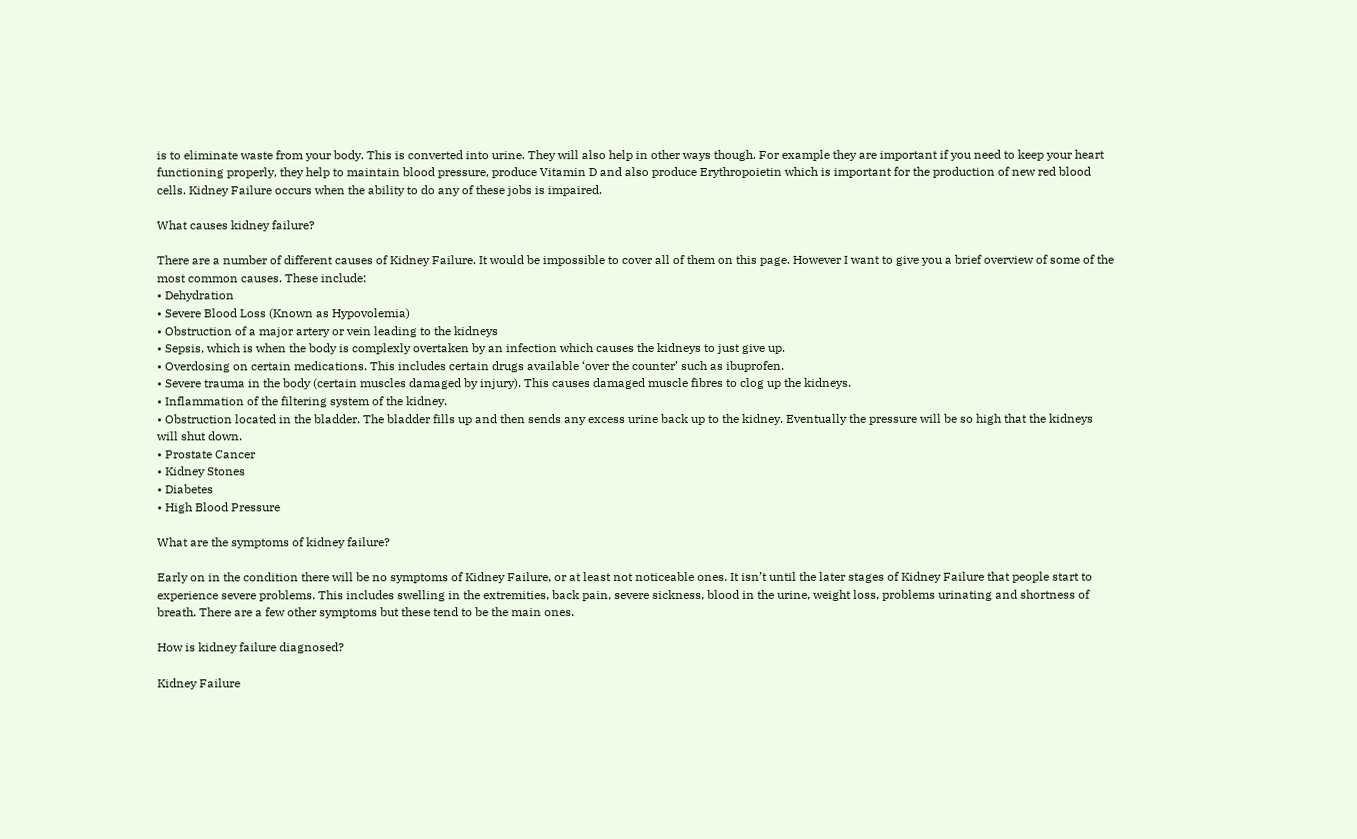is to eliminate waste from your body. This is converted into urine. They will also help in other ways though. For example they are important if you need to keep your heart functioning properly, they help to maintain blood pressure, produce Vitamin D and also produce Erythropoietin which is important for the production of new red blood cells. Kidney Failure occurs when the ability to do any of these jobs is impaired.

What causes kidney failure?

There are a number of different causes of Kidney Failure. It would be impossible to cover all of them on this page. However I want to give you a brief overview of some of the most common causes. These include:
• Dehydration
• Severe Blood Loss (Known as Hypovolemia)
• Obstruction of a major artery or vein leading to the kidneys
• Sepsis, which is when the body is complexly overtaken by an infection which causes the kidneys to just give up.
• Overdosing on certain medications. This includes certain drugs available ‘over the counter’ such as ibuprofen.
• Severe trauma in the body (certain muscles damaged by injury). This causes damaged muscle fibres to clog up the kidneys.
• Inflammation of the filtering system of the kidney.
• Obstruction located in the bladder. The bladder fills up and then sends any excess urine back up to the kidney. Eventually the pressure will be so high that the kidneys will shut down.
• Prostate Cancer
• Kidney Stones
• Diabetes
• High Blood Pressure

What are the symptoms of kidney failure?

Early on in the condition there will be no symptoms of Kidney Failure, or at least not noticeable ones. It isn’t until the later stages of Kidney Failure that people start to experience severe problems. This includes swelling in the extremities, back pain, severe sickness, blood in the urine, weight loss, problems urinating and shortness of breath. There are a few other symptoms but these tend to be the main ones.

How is kidney failure diagnosed?

Kidney Failure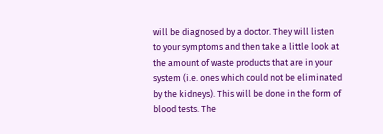will be diagnosed by a doctor. They will listen to your symptoms and then take a little look at the amount of waste products that are in your system (i.e. ones which could not be eliminated by the kidneys). This will be done in the form of blood tests. The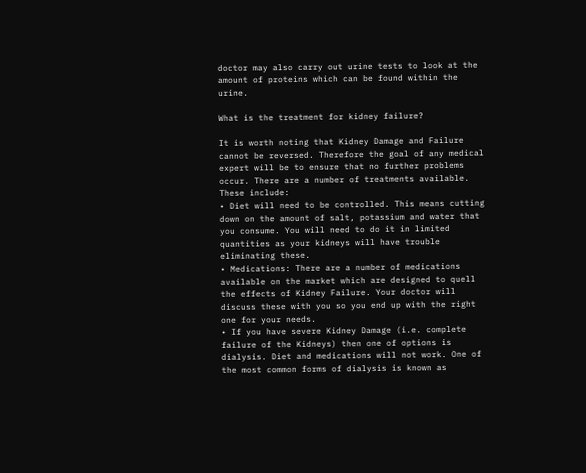doctor may also carry out urine tests to look at the amount of proteins which can be found within the urine.

What is the treatment for kidney failure?

It is worth noting that Kidney Damage and Failure cannot be reversed. Therefore the goal of any medical expert will be to ensure that no further problems occur. There are a number of treatments available. These include:
• Diet will need to be controlled. This means cutting down on the amount of salt, potassium and water that you consume. You will need to do it in limited quantities as your kidneys will have trouble eliminating these.
• Medications: There are a number of medications available on the market which are designed to quell the effects of Kidney Failure. Your doctor will discuss these with you so you end up with the right one for your needs.
• If you have severe Kidney Damage (i.e. complete failure of the Kidneys) then one of options is dialysis. Diet and medications will not work. One of the most common forms of dialysis is known as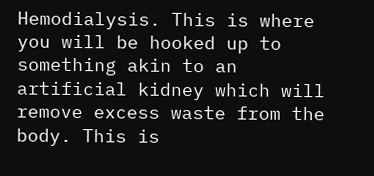Hemodialysis. This is where you will be hooked up to something akin to an artificial kidney which will remove excess waste from the body. This is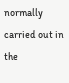normally carried out in the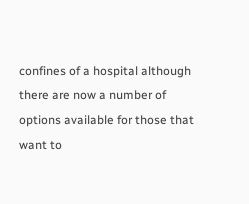confines of a hospital although there are now a number of options available for those that want to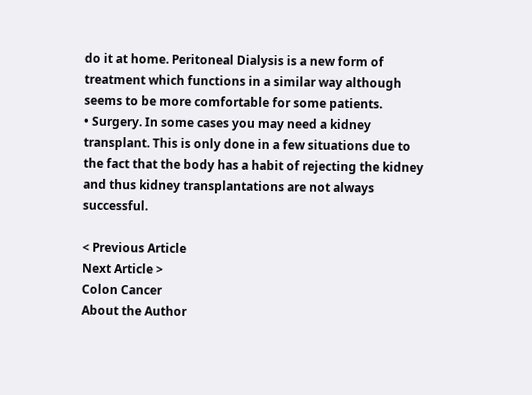do it at home. Peritoneal Dialysis is a new form of treatment which functions in a similar way although seems to be more comfortable for some patients.
• Surgery. In some cases you may need a kidney transplant. This is only done in a few situations due to the fact that the body has a habit of rejecting the kidney and thus kidney transplantations are not always successful.

< Previous Article
Next Article >
Colon Cancer
About the Author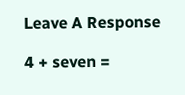Leave A Response

4 + seven =